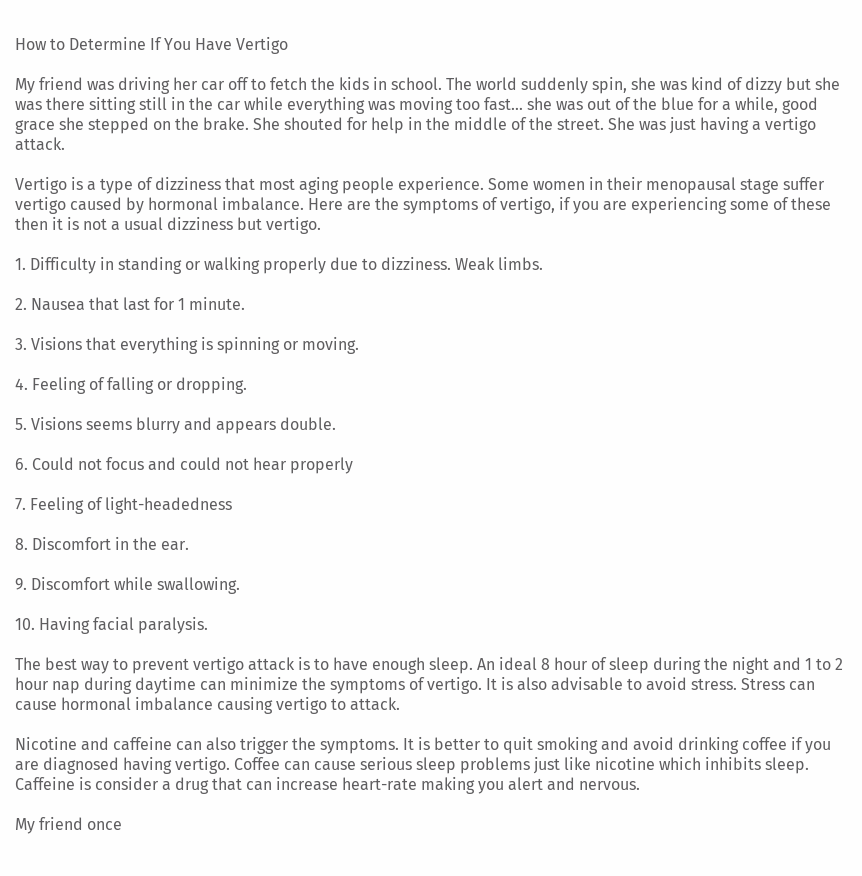How to Determine If You Have Vertigo

My friend was driving her car off to fetch the kids in school. The world suddenly spin, she was kind of dizzy but she was there sitting still in the car while everything was moving too fast… she was out of the blue for a while, good grace she stepped on the brake. She shouted for help in the middle of the street. She was just having a vertigo attack.

Vertigo is a type of dizziness that most aging people experience. Some women in their menopausal stage suffer vertigo caused by hormonal imbalance. Here are the symptoms of vertigo, if you are experiencing some of these then it is not a usual dizziness but vertigo.

1. Difficulty in standing or walking properly due to dizziness. Weak limbs.

2. Nausea that last for 1 minute.

3. Visions that everything is spinning or moving.

4. Feeling of falling or dropping.

5. Visions seems blurry and appears double.

6. Could not focus and could not hear properly

7. Feeling of light-headedness

8. Discomfort in the ear.

9. Discomfort while swallowing.

10. Having facial paralysis.

The best way to prevent vertigo attack is to have enough sleep. An ideal 8 hour of sleep during the night and 1 to 2 hour nap during daytime can minimize the symptoms of vertigo. It is also advisable to avoid stress. Stress can cause hormonal imbalance causing vertigo to attack.

Nicotine and caffeine can also trigger the symptoms. It is better to quit smoking and avoid drinking coffee if you are diagnosed having vertigo. Coffee can cause serious sleep problems just like nicotine which inhibits sleep. Caffeine is consider a drug that can increase heart-rate making you alert and nervous.

My friend once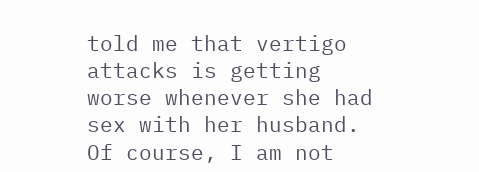told me that vertigo attacks is getting worse whenever she had sex with her husband. Of course, I am not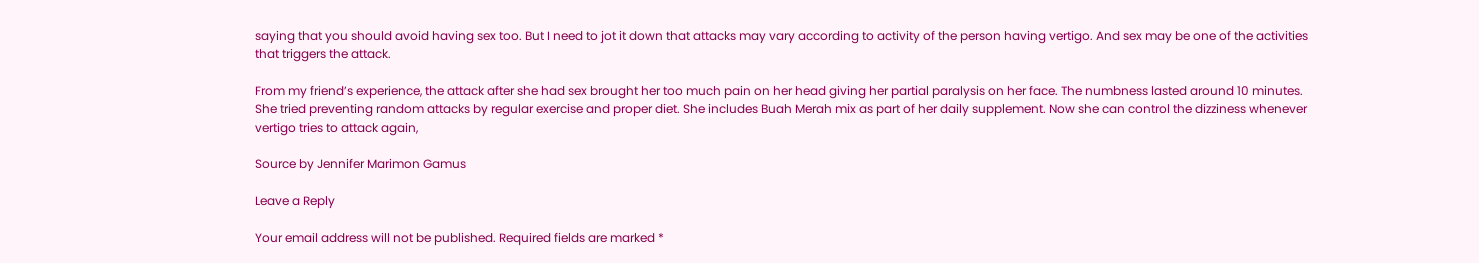saying that you should avoid having sex too. But I need to jot it down that attacks may vary according to activity of the person having vertigo. And sex may be one of the activities that triggers the attack.

From my friend’s experience, the attack after she had sex brought her too much pain on her head giving her partial paralysis on her face. The numbness lasted around 10 minutes. She tried preventing random attacks by regular exercise and proper diet. She includes Buah Merah mix as part of her daily supplement. Now she can control the dizziness whenever vertigo tries to attack again,

Source by Jennifer Marimon Gamus

Leave a Reply

Your email address will not be published. Required fields are marked *